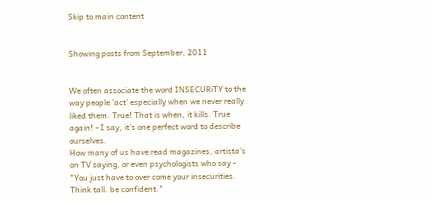Skip to main content


Showing posts from September, 2011


We often associate the word INSECURiTY to the way people 'act' especially when we never really liked them. True! That is when, it kills. True  again! - I say, it's one perfect word to describe ourselves.
How many of us have read magazines, artista's on TV saying, or even psychologists who say - "You just have to over come your insecurities. Think tall. be confident."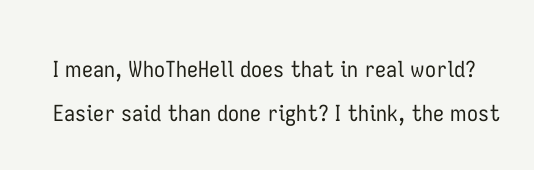I mean, WhoTheHell does that in real world?  Easier said than done right? I think, the most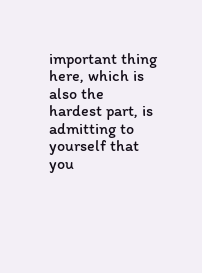important thing here, which is also the hardest part, is admitting to yourself that you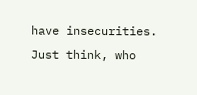have insecurities. Just think, who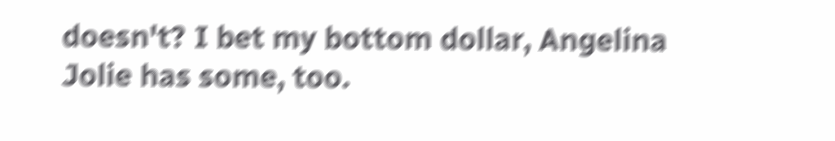doesn't? I bet my bottom dollar, Angelina Jolie has some, too.